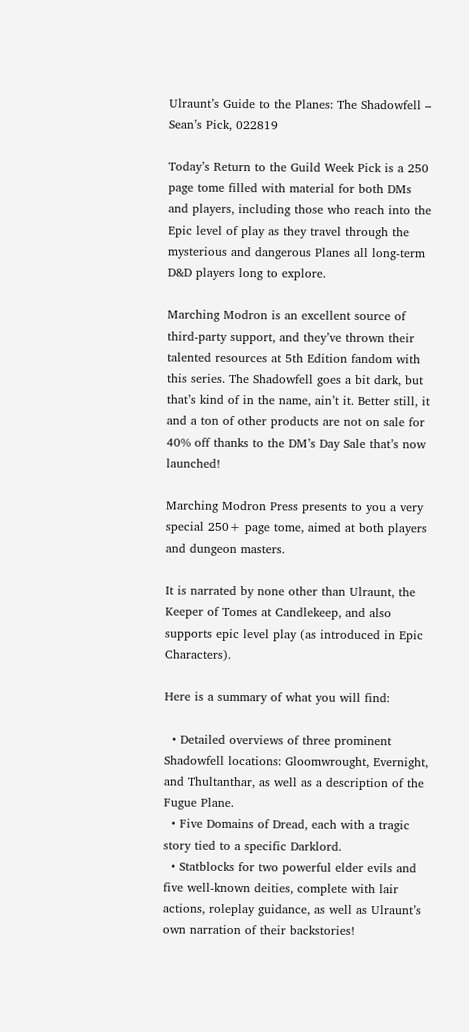Ulraunt’s Guide to the Planes: The Shadowfell – Sean’s Pick, 022819

Today’s Return to the Guild Week Pick is a 250 page tome filled with material for both DMs and players, including those who reach into the Epic level of play as they travel through the mysterious and dangerous Planes all long-term D&D players long to explore.

Marching Modron is an excellent source of third-party support, and they’ve thrown their talented resources at 5th Edition fandom with this series. The Shadowfell goes a bit dark, but that’s kind of in the name, ain’t it. Better still, it and a ton of other products are not on sale for 40% off thanks to the DM’s Day Sale that’s now launched!

Marching Modron Press presents to you a very special 250+ page tome, aimed at both players and dungeon masters.

It is narrated by none other than Ulraunt, the Keeper of Tomes at Candlekeep, and also supports epic level play (as introduced in Epic Characters).

Here is a summary of what you will find:

  • Detailed overviews of three prominent Shadowfell locations: Gloomwrought, Evernight, and Thultanthar, as well as a description of the Fugue Plane.
  • Five Domains of Dread, each with a tragic story tied to a specific Darklord.
  • Statblocks for two powerful elder evils and five well-known deities, complete with lair actions, roleplay guidance, as well as Ulraunt’s own narration of their backstories!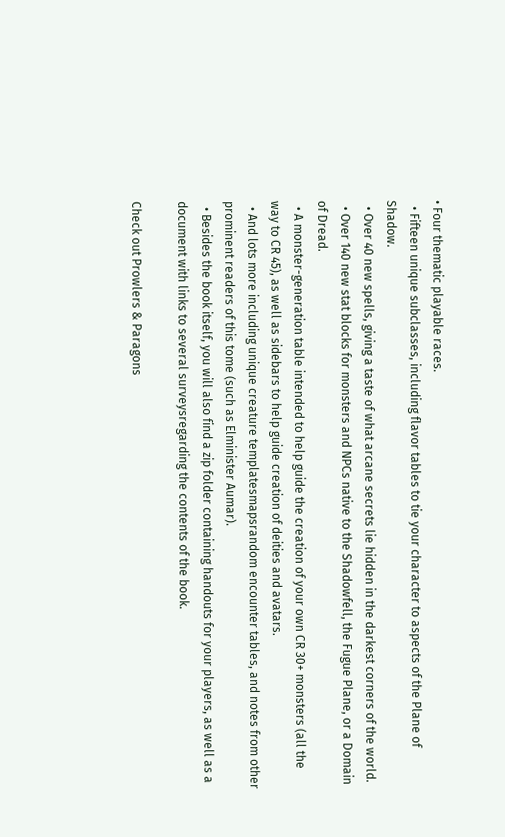• Four thematic playable races.
  • Fifteen unique subclasses, including flavor tables to tie your character to aspects of the Plane of Shadow.
  • Over 40 new spells, giving a taste of what arcane secrets lie hidden in the darkest corners of the world.
  • Over 140 new stat blocks for monsters and NPCs native to the Shadowfell, the Fugue Plane, or a Domain of Dread.
  • A monster-generation table intended to help guide the creation of your own CR 30+ monsters (all the way to CR 45), as well as sidebars to help guide creation of deities and avatars.
  • And lots more including unique creature templatesmapsrandom encounter tables, and notes from other prominent readers of this tome (such as Elminister Aumar).
  • Besides the book itself, you will also find a zip folder containing handouts for your players, as well as a document with links to several surveysregarding the contents of the book.

Check out Prowlers & Paragons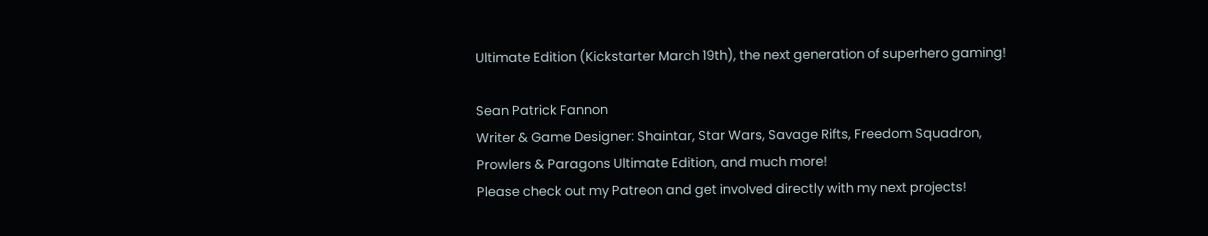Ultimate Edition (Kickstarter March 19th), the next generation of superhero gaming!

Sean Patrick Fannon
Writer & Game Designer: Shaintar, Star Wars, Savage Rifts, Freedom Squadron, Prowlers & Paragons Ultimate Edition, and much more!
Please check out my Patreon and get involved directly with my next projects!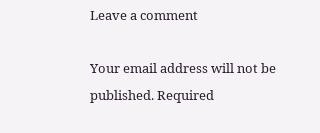Leave a comment

Your email address will not be published. Required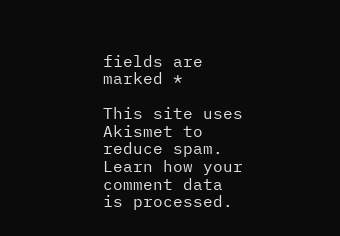fields are marked *

This site uses Akismet to reduce spam. Learn how your comment data is processed.